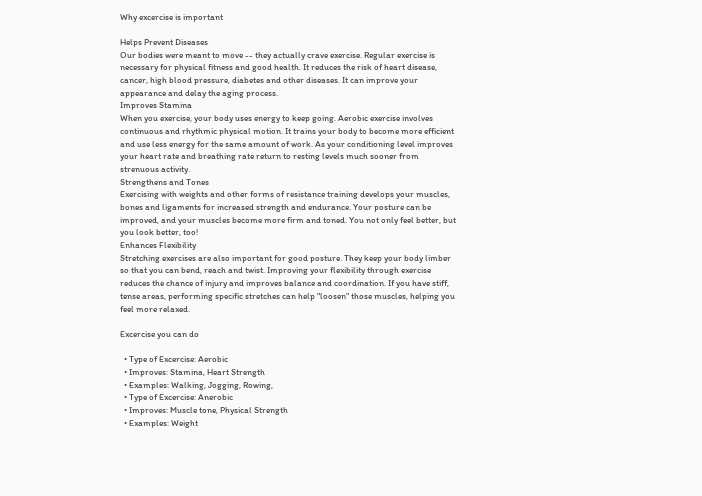Why excercise is important

Helps Prevent Diseases
Our bodies were meant to move -- they actually crave exercise. Regular exercise is necessary for physical fitness and good health. It reduces the risk of heart disease, cancer, high blood pressure, diabetes and other diseases. It can improve your appearance and delay the aging process.
Improves Stamina
When you exercise, your body uses energy to keep going. Aerobic exercise involves continuous and rhythmic physical motion. It trains your body to become more efficient and use less energy for the same amount of work. As your conditioning level improves your heart rate and breathing rate return to resting levels much sooner from strenuous activity.
Strengthens and Tones
Exercising with weights and other forms of resistance training develops your muscles, bones and ligaments for increased strength and endurance. Your posture can be improved, and your muscles become more firm and toned. You not only feel better, but you look better, too!
Enhances Flexibility
Stretching exercises are also important for good posture. They keep your body limber so that you can bend, reach and twist. Improving your flexibility through exercise reduces the chance of injury and improves balance and coordination. If you have stiff, tense areas, performing specific stretches can help "loosen" those muscles, helping you feel more relaxed.

Excercise you can do

  • Type of Excercise: Aerobic
  • Improves: Stamina, Heart Strength
  • Examples: Walking, Jogging, Rowing,
  • Type of Excercise: Anerobic
  • Improves: Muscle tone, Physical Strength
  • Examples: Weight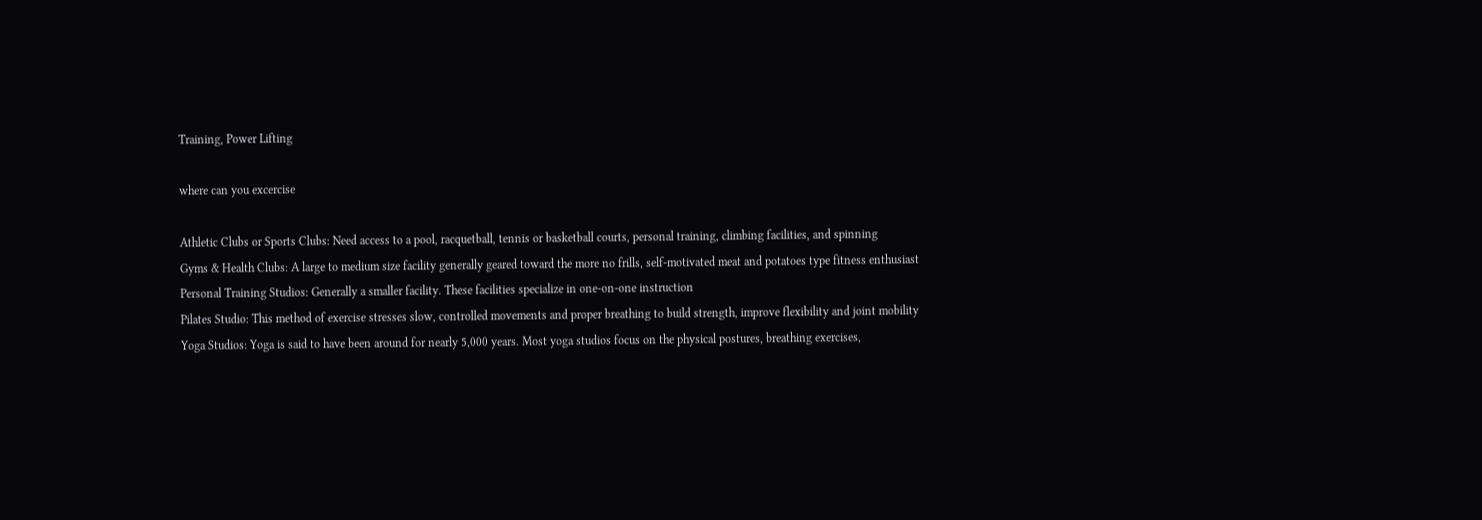Training, Power Lifting

where can you excercise

Athletic Clubs or Sports Clubs: Need access to a pool, racquetball, tennis or basketball courts, personal training, climbing facilities, and spinning
Gyms & Health Clubs: A large to medium size facility generally geared toward the more no frills, self-motivated meat and potatoes type fitness enthusiast
Personal Training Studios: Generally a smaller facility. These facilities specialize in one-on-one instruction
Pilates Studio: This method of exercise stresses slow, controlled movements and proper breathing to build strength, improve flexibility and joint mobility
Yoga Studios: Yoga is said to have been around for nearly 5,000 years. Most yoga studios focus on the physical postures, breathing exercises,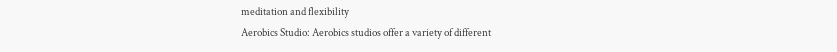meditation and flexibility
Aerobics Studio: Aerobics studios offer a variety of different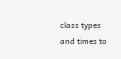class types and times to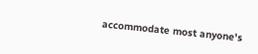accommodate most anyone's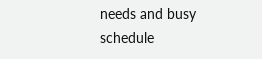needs and busy schedule